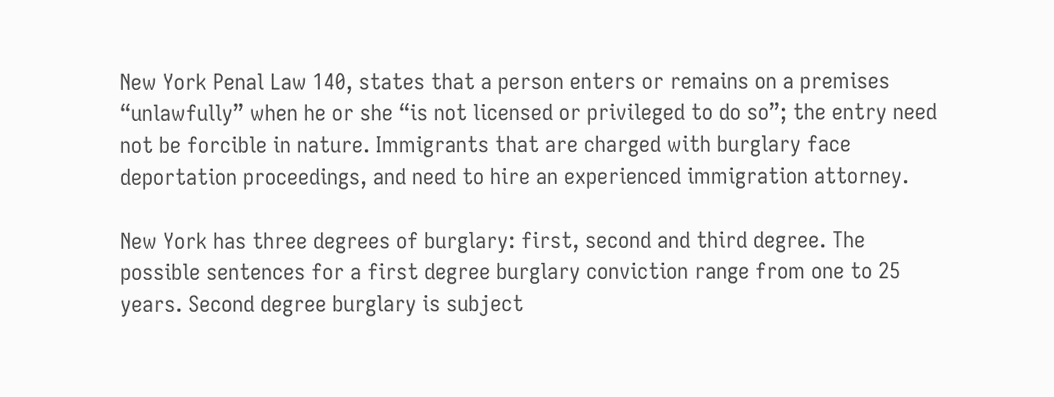New York Penal Law 140, states that a person enters or remains on a premises “unlawfully” when he or she “is not licensed or privileged to do so”; the entry need not be forcible in nature. Immigrants that are charged with burglary face deportation proceedings, and need to hire an experienced immigration attorney.

New York has three degrees of burglary: first, second and third degree. The possible sentences for a first degree burglary conviction range from one to 25 years. Second degree burglary is subject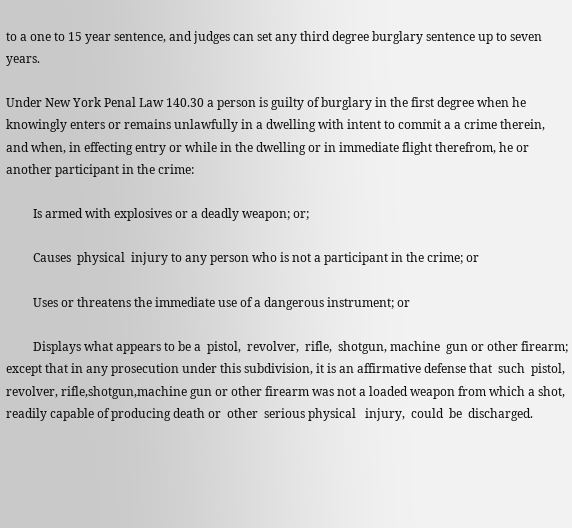to a one to 15 year sentence, and judges can set any third degree burglary sentence up to seven years.

Under New York Penal Law 140.30 a person is guilty of burglary in the first degree when he knowingly enters or remains unlawfully in a dwelling with intent to commit a a crime therein, and when, in effecting entry or while in the dwelling or in immediate flight therefrom, he or another participant in the crime:

         Is armed with explosives or a deadly weapon; or;

         Causes  physical  injury to any person who is not a participant in the crime; or

         Uses or threatens the immediate use of a dangerous instrument; or

         Displays what appears to be a  pistol,  revolver,  rifle,  shotgun, machine  gun or other firearm; except that in any prosecution under this subdivision, it is an affirmative defense that  such  pistol, revolver, rifle,shotgun,machine gun or other firearm was not a loaded weapon from which a shot, readily capable of producing death or  other  serious physical   injury,  could  be  discharged.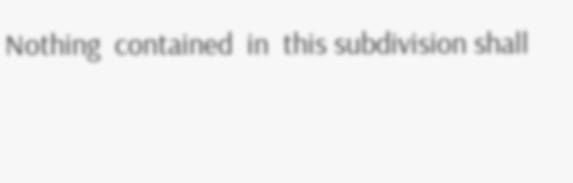Nothing  contained  in  this subdivision shall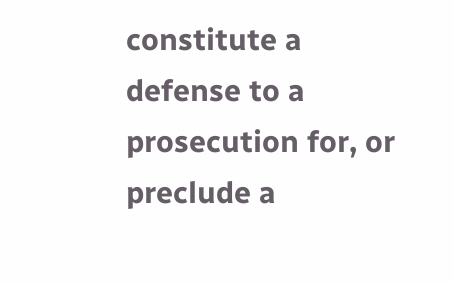constitute a defense to a prosecution for, or preclude a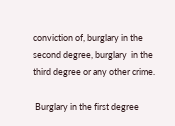conviction of, burglary in the second degree, burglary  in the third degree or any other crime.

 Burglary in the first degree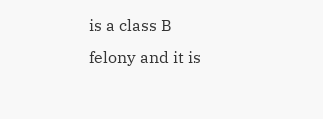is a class B felony and it is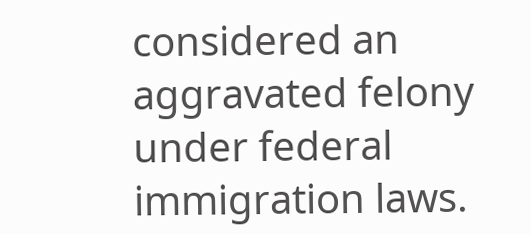considered an aggravated felony under federal immigration laws.